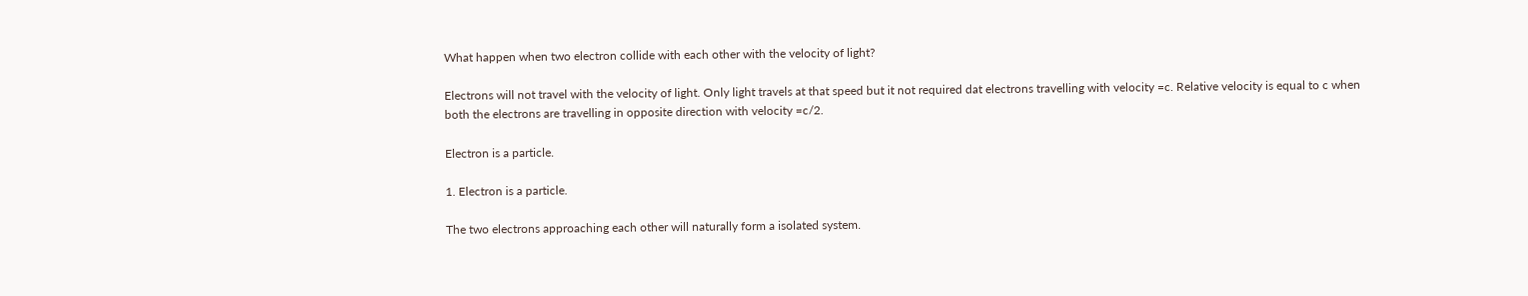What happen when two electron collide with each other with the velocity of light?

Electrons will not travel with the velocity of light. Only light travels at that speed but it not required dat electrons travelling with velocity =c. Relative velocity is equal to c when both the electrons are travelling in opposite direction with velocity =c/2.

Electron is a particle.

1. Electron is a particle.

The two electrons approaching each other will naturally form a isolated system.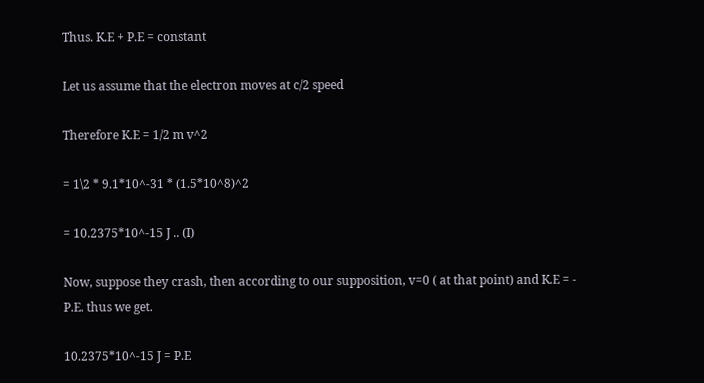Thus. K.E + P.E = constant

Let us assume that the electron moves at c/2 speed

Therefore K.E = 1/2 m v^2

= 1\2 * 9.1*10^-31 * (1.5*10^8)^2

= 10.2375*10^-15 J .. (I)

Now, suppose they crash, then according to our supposition, v=0 ( at that point) and K.E = - P.E. thus we get.

10.2375*10^-15 J = P.E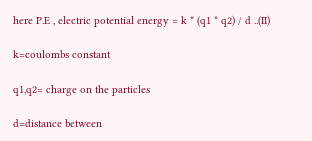here P.E , electric potential energy = k * (q1 * q2) / d ..(II)

k=coulombs constant

q1,q2= charge on the particles

d=distance between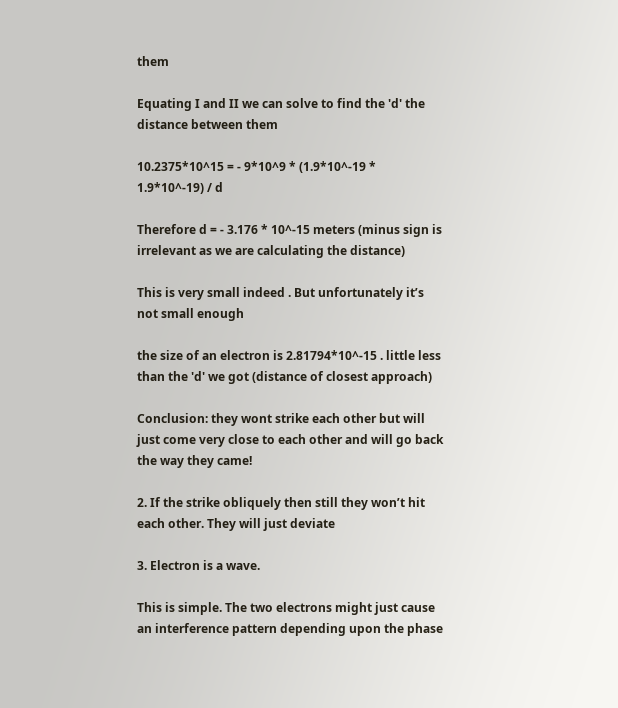them

Equating I and II we can solve to find the 'd' the distance between them

10.2375*10^15 = - 9*10^9 * (1.9*10^-19 * 1.9*10^-19) / d

Therefore d = - 3.176 * 10^-15 meters (minus sign is irrelevant as we are calculating the distance)

This is very small indeed . But unfortunately it’s not small enough

the size of an electron is 2.81794*10^-15 . little less than the 'd' we got (distance of closest approach)

Conclusion: they wont strike each other but will just come very close to each other and will go back the way they came!

2. If the strike obliquely then still they won’t hit each other. They will just deviate

3. Electron is a wave.

This is simple. The two electrons might just cause an interference pattern depending upon the phase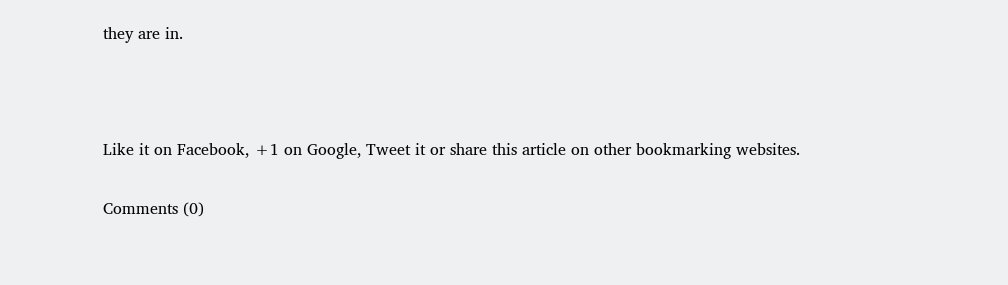they are in.



Like it on Facebook, +1 on Google, Tweet it or share this article on other bookmarking websites.

Comments (0)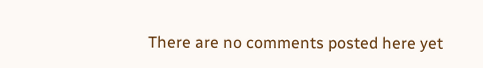There are no comments posted here yet